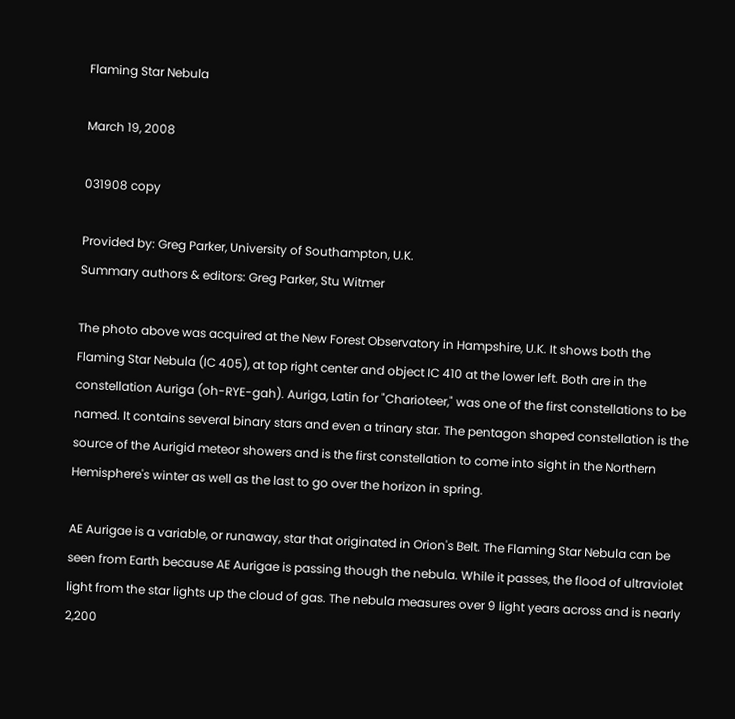Flaming Star Nebula

March 19, 2008

031908 copy

Provided by: Greg Parker, University of Southampton, U.K.
Summary authors & editors: Greg Parker, Stu Witmer

The photo above was acquired at the New Forest Observatory in Hampshire, U.K. It shows both the Flaming Star Nebula (IC 405), at top right center and object IC 410 at the lower left. Both are in the constellation Auriga (oh-RYE-gah). Auriga, Latin for "Charioteer," was one of the first constellations to be named. It contains several binary stars and even a trinary star. The pentagon shaped constellation is the source of the Aurigid meteor showers and is the first constellation to come into sight in the Northern Hemisphere's winter as well as the last to go over the horizon in spring.

AE Aurigae is a variable, or runaway, star that originated in Orion's Belt. The Flaming Star Nebula can be seen from Earth because AE Aurigae is passing though the nebula. While it passes, the flood of ultraviolet light from the star lights up the cloud of gas. The nebula measures over 9 light years across and is nearly 2,200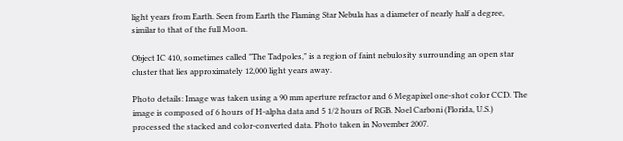light years from Earth. Seen from Earth the Flaming Star Nebula has a diameter of nearly half a degree, similar to that of the full Moon.

Object IC 410, sometimes called "The Tadpoles," is a region of faint nebulosity surrounding an open star cluster that lies approximately 12,000 light years away.

Photo details: Image was taken using a 90 mm aperture refractor and 6 Megapixel one-shot color CCD. The image is composed of 6 hours of H-alpha data and 5 1/2 hours of RGB. Noel Carboni (Florida, U.S.) processed the stacked and color-converted data. Photo taken in November 2007.